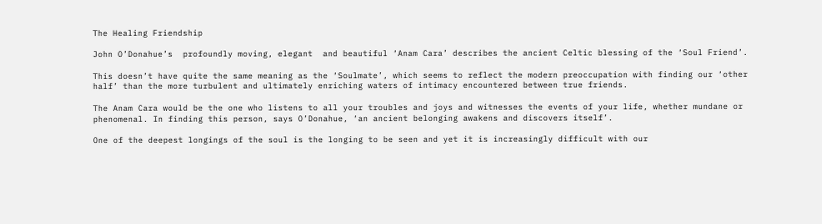The Healing Friendship

John O’Donahue’s  profoundly moving, elegant  and beautiful ‘Anam Cara’ describes the ancient Celtic blessing of the ‘Soul Friend’.

This doesn’t have quite the same meaning as the ‘Soulmate’, which seems to reflect the modern preoccupation with finding our ‘other half’ than the more turbulent and ultimately enriching waters of intimacy encountered between true friends.

The Anam Cara would be the one who listens to all your troubles and joys and witnesses the events of your life, whether mundane or phenomenal. In finding this person, says O’Donahue, ‘an ancient belonging awakens and discovers itself’.

One of the deepest longings of the soul is the longing to be seen and yet it is increasingly difficult with our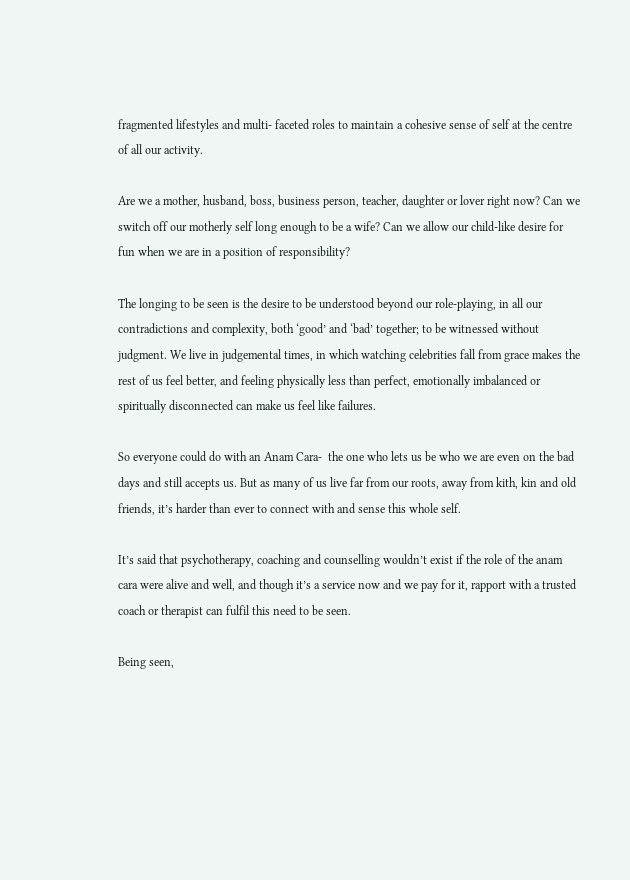fragmented lifestyles and multi- faceted roles to maintain a cohesive sense of self at the centre of all our activity.

Are we a mother, husband, boss, business person, teacher, daughter or lover right now? Can we switch off our motherly self long enough to be a wife? Can we allow our child-like desire for fun when we are in a position of responsibility?

The longing to be seen is the desire to be understood beyond our role-playing, in all our contradictions and complexity, both ‘good’ and ‘bad’ together; to be witnessed without judgment. We live in judgemental times, in which watching celebrities fall from grace makes the rest of us feel better, and feeling physically less than perfect, emotionally imbalanced or spiritually disconnected can make us feel like failures.

So everyone could do with an Anam Cara-  the one who lets us be who we are even on the bad days and still accepts us. But as many of us live far from our roots, away from kith, kin and old friends, it’s harder than ever to connect with and sense this whole self.

It’s said that psychotherapy, coaching and counselling wouldn’t exist if the role of the anam cara were alive and well, and though it’s a service now and we pay for it, rapport with a trusted coach or therapist can fulfil this need to be seen.

Being seen,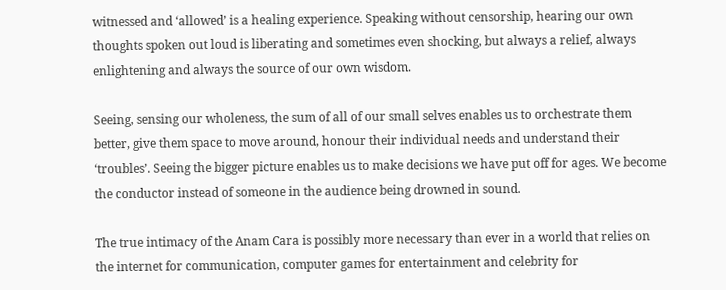witnessed and ‘allowed’ is a healing experience. Speaking without censorship, hearing our own thoughts spoken out loud is liberating and sometimes even shocking, but always a relief, always enlightening and always the source of our own wisdom.

Seeing, sensing our wholeness, the sum of all of our small selves enables us to orchestrate them better, give them space to move around, honour their individual needs and understand their ‘troubles’. Seeing the bigger picture enables us to make decisions we have put off for ages. We become the conductor instead of someone in the audience being drowned in sound.

The true intimacy of the Anam Cara is possibly more necessary than ever in a world that relies on the internet for communication, computer games for entertainment and celebrity for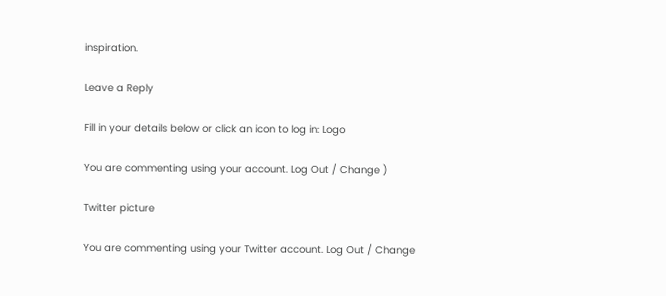inspiration.

Leave a Reply

Fill in your details below or click an icon to log in: Logo

You are commenting using your account. Log Out / Change )

Twitter picture

You are commenting using your Twitter account. Log Out / Change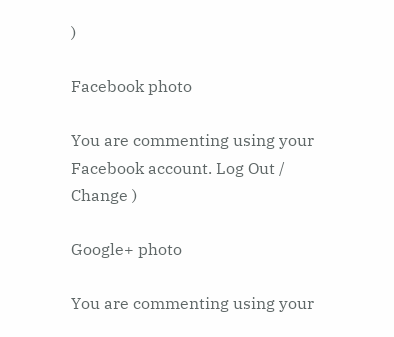)

Facebook photo

You are commenting using your Facebook account. Log Out / Change )

Google+ photo

You are commenting using your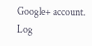Google+ account. Log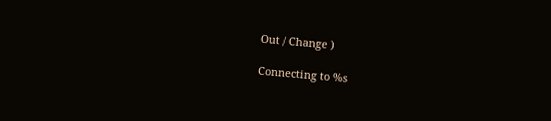Out / Change )

Connecting to %s